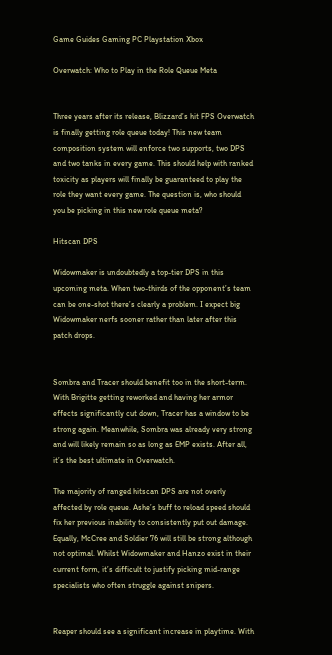Game Guides Gaming PC Playstation Xbox

Overwatch: Who to Play in the Role Queue Meta


Three years after its release, Blizzard’s hit FPS Overwatch is finally getting role queue today! This new team composition system will enforce two supports, two DPS and two tanks in every game. This should help with ranked toxicity as players will finally be guaranteed to play the role they want every game. The question is, who should you be picking in this new role queue meta?

Hitscan DPS

Widowmaker is undoubtedly a top-tier DPS in this upcoming meta. When two-thirds of the opponent’s team can be one-shot there’s clearly a problem. I expect big Widowmaker nerfs sooner rather than later after this patch drops.


Sombra and Tracer should benefit too in the short-term. With Brigitte getting reworked and having her armor effects significantly cut down, Tracer has a window to be strong again. Meanwhile, Sombra was already very strong and will likely remain so as long as EMP exists. After all, it’s the best ultimate in Overwatch.

The majority of ranged hitscan DPS are not overly affected by role queue. Ashe’s buff to reload speed should fix her previous inability to consistently put out damage. Equally, McCree and Soldier 76 will still be strong although not optimal. Whilst Widowmaker and Hanzo exist in their current form, it’s difficult to justify picking mid-range specialists who often struggle against snipers.


Reaper should see a significant increase in playtime. With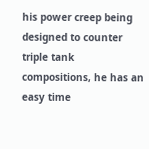his power creep being designed to counter triple tank compositions, he has an easy time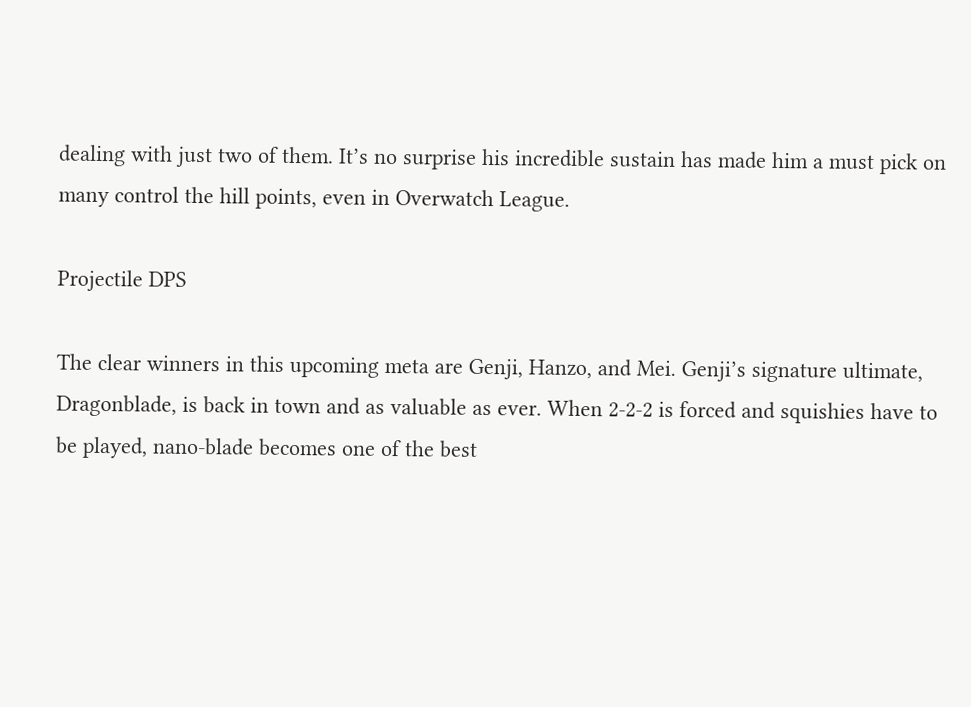dealing with just two of them. It’s no surprise his incredible sustain has made him a must pick on many control the hill points, even in Overwatch League.

Projectile DPS

The clear winners in this upcoming meta are Genji, Hanzo, and Mei. Genji’s signature ultimate, Dragonblade, is back in town and as valuable as ever. When 2-2-2 is forced and squishies have to be played, nano-blade becomes one of the best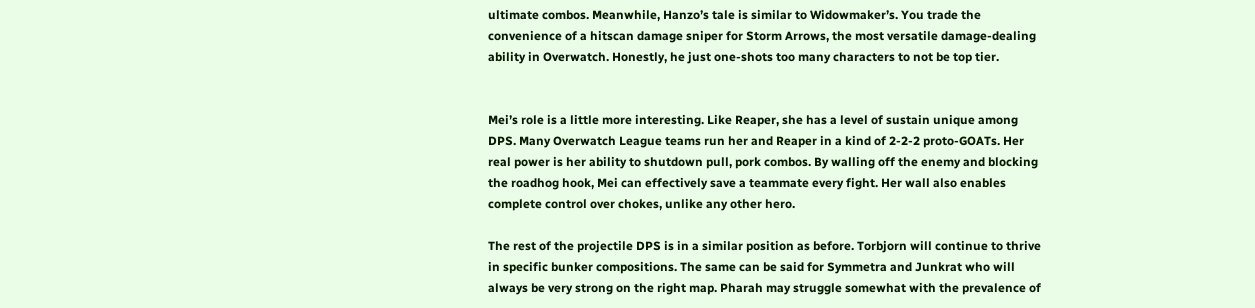ultimate combos. Meanwhile, Hanzo’s tale is similar to Widowmaker’s. You trade the convenience of a hitscan damage sniper for Storm Arrows, the most versatile damage-dealing ability in Overwatch. Honestly, he just one-shots too many characters to not be top tier.


Mei’s role is a little more interesting. Like Reaper, she has a level of sustain unique among DPS. Many Overwatch League teams run her and Reaper in a kind of 2-2-2 proto-GOATs. Her real power is her ability to shutdown pull, pork combos. By walling off the enemy and blocking the roadhog hook, Mei can effectively save a teammate every fight. Her wall also enables complete control over chokes, unlike any other hero.

The rest of the projectile DPS is in a similar position as before. Torbjorn will continue to thrive in specific bunker compositions. The same can be said for Symmetra and Junkrat who will always be very strong on the right map. Pharah may struggle somewhat with the prevalence of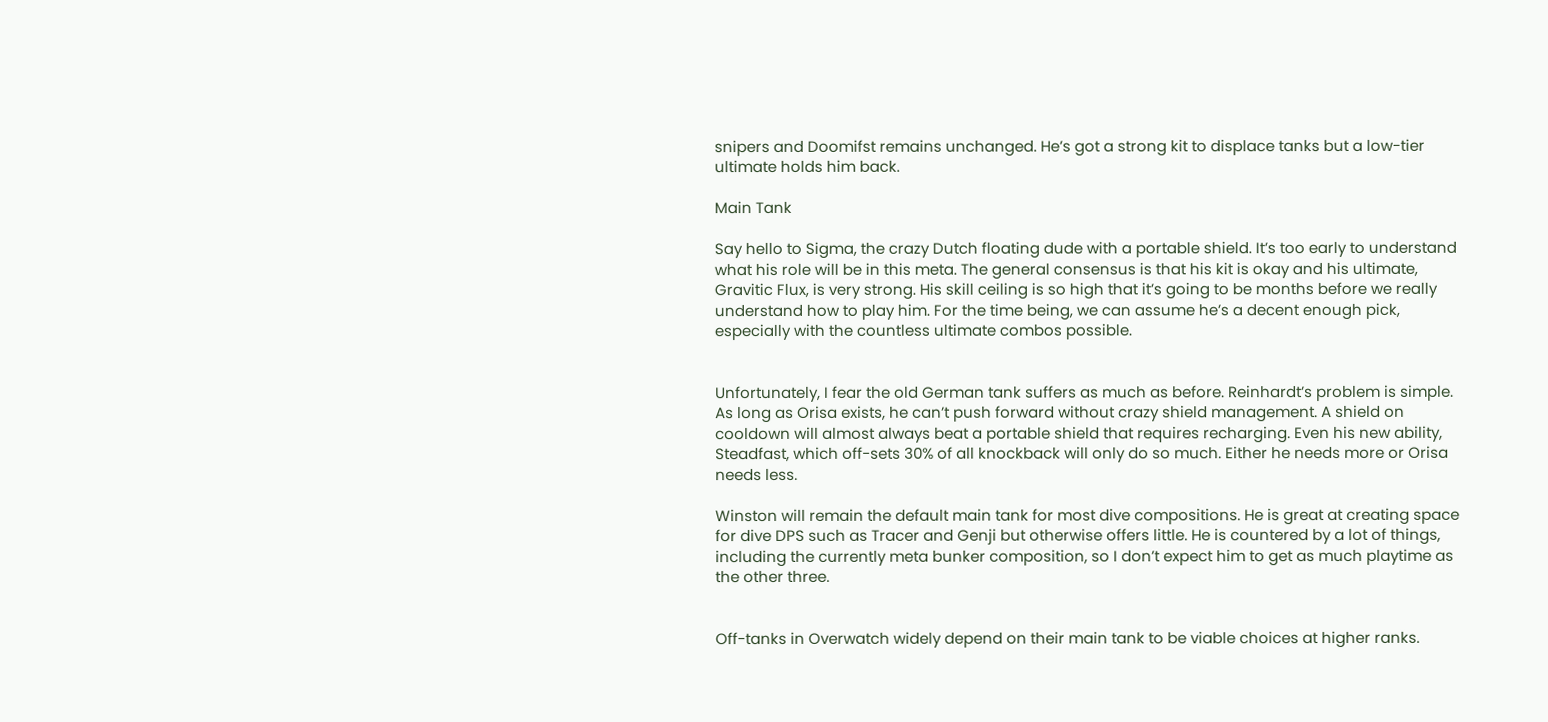snipers and Doomifst remains unchanged. He’s got a strong kit to displace tanks but a low-tier ultimate holds him back.

Main Tank

Say hello to Sigma, the crazy Dutch floating dude with a portable shield. It’s too early to understand what his role will be in this meta. The general consensus is that his kit is okay and his ultimate, Gravitic Flux, is very strong. His skill ceiling is so high that it’s going to be months before we really understand how to play him. For the time being, we can assume he’s a decent enough pick, especially with the countless ultimate combos possible.


Unfortunately, I fear the old German tank suffers as much as before. Reinhardt’s problem is simple. As long as Orisa exists, he can’t push forward without crazy shield management. A shield on cooldown will almost always beat a portable shield that requires recharging. Even his new ability, Steadfast, which off-sets 30% of all knockback will only do so much. Either he needs more or Orisa needs less.

Winston will remain the default main tank for most dive compositions. He is great at creating space for dive DPS such as Tracer and Genji but otherwise offers little. He is countered by a lot of things, including the currently meta bunker composition, so I don’t expect him to get as much playtime as the other three.


Off-tanks in Overwatch widely depend on their main tank to be viable choices at higher ranks.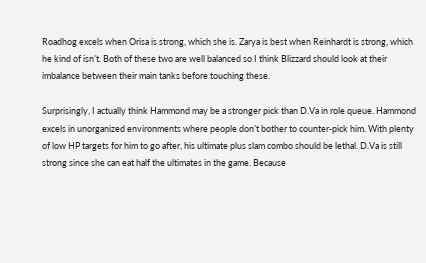Roadhog excels when Orisa is strong, which she is. Zarya is best when Reinhardt is strong, which he kind of isn’t. Both of these two are well balanced so I think Blizzard should look at their imbalance between their main tanks before touching these.

Surprisingly, I actually think Hammond may be a stronger pick than D.Va in role queue. Hammond excels in unorganized environments where people don’t bother to counter-pick him. With plenty of low HP targets for him to go after, his ultimate plus slam combo should be lethal. D.Va is still strong since she can eat half the ultimates in the game. Because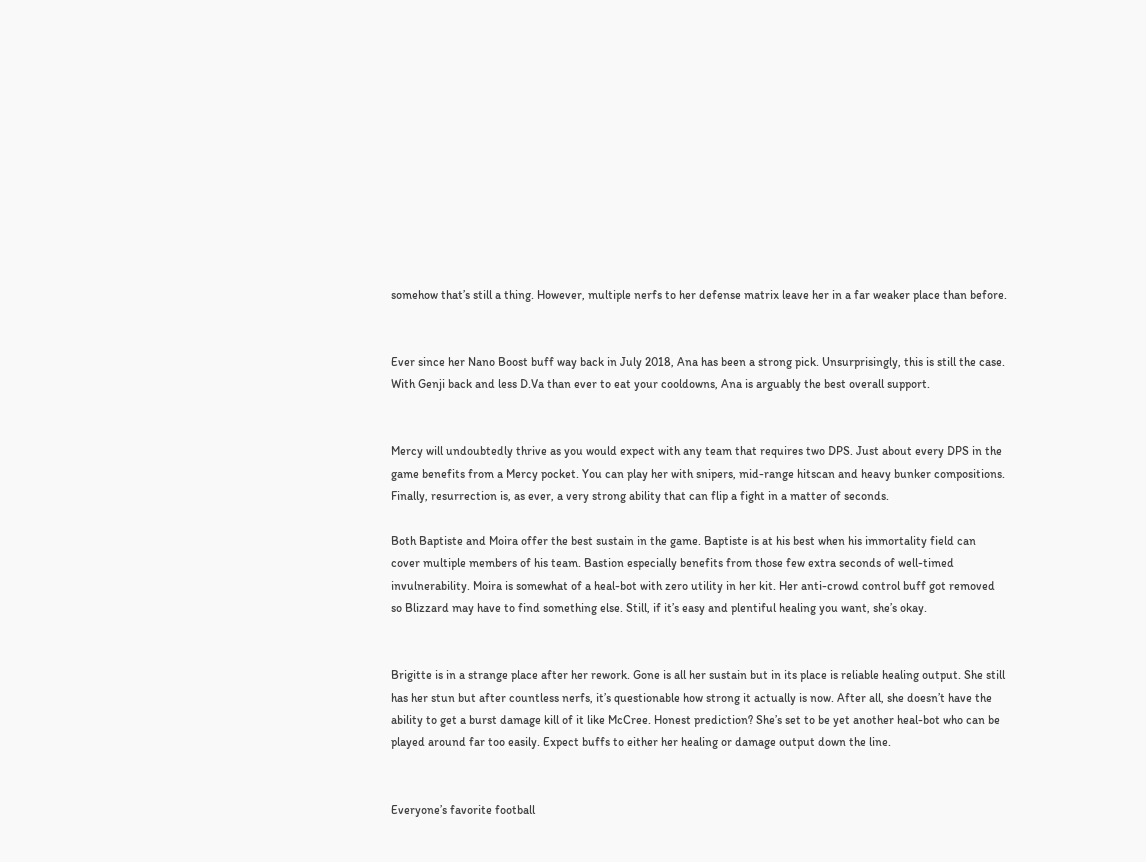somehow that’s still a thing. However, multiple nerfs to her defense matrix leave her in a far weaker place than before.


Ever since her Nano Boost buff way back in July 2018, Ana has been a strong pick. Unsurprisingly, this is still the case. With Genji back and less D.Va than ever to eat your cooldowns, Ana is arguably the best overall support.


Mercy will undoubtedly thrive as you would expect with any team that requires two DPS. Just about every DPS in the game benefits from a Mercy pocket. You can play her with snipers, mid-range hitscan and heavy bunker compositions. Finally, resurrection is, as ever, a very strong ability that can flip a fight in a matter of seconds.

Both Baptiste and Moira offer the best sustain in the game. Baptiste is at his best when his immortality field can cover multiple members of his team. Bastion especially benefits from those few extra seconds of well-timed invulnerability. Moira is somewhat of a heal-bot with zero utility in her kit. Her anti-crowd control buff got removed so Blizzard may have to find something else. Still, if it’s easy and plentiful healing you want, she’s okay.


Brigitte is in a strange place after her rework. Gone is all her sustain but in its place is reliable healing output. She still has her stun but after countless nerfs, it’s questionable how strong it actually is now. After all, she doesn’t have the ability to get a burst damage kill of it like McCree. Honest prediction? She’s set to be yet another heal-bot who can be played around far too easily. Expect buffs to either her healing or damage output down the line.


Everyone’s favorite football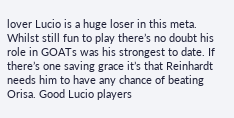lover Lucio is a huge loser in this meta. Whilst still fun to play there’s no doubt his role in GOATs was his strongest to date. If there’s one saving grace it’s that Reinhardt needs him to have any chance of beating Orisa. Good Lucio players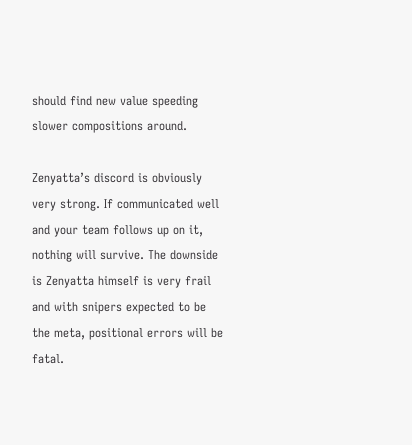should find new value speeding slower compositions around.

Zenyatta’s discord is obviously very strong. If communicated well and your team follows up on it, nothing will survive. The downside is Zenyatta himself is very frail and with snipers expected to be the meta, positional errors will be fatal.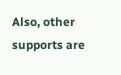Also, other supports are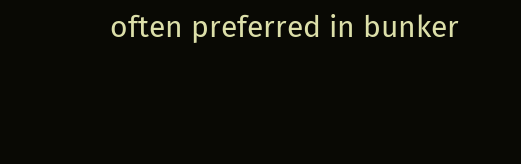often preferred in bunker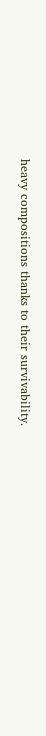heavy compositions thanks to their survivability.